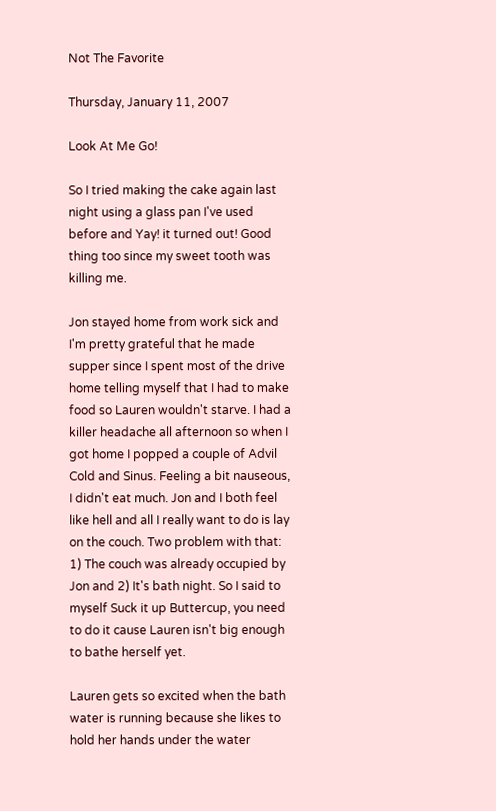Not The Favorite

Thursday, January 11, 2007

Look At Me Go!

So I tried making the cake again last night using a glass pan I've used before and Yay! it turned out! Good thing too since my sweet tooth was killing me.

Jon stayed home from work sick and I'm pretty grateful that he made supper since I spent most of the drive home telling myself that I had to make food so Lauren wouldn't starve. I had a killer headache all afternoon so when I got home I popped a couple of Advil Cold and Sinus. Feeling a bit nauseous, I didn't eat much. Jon and I both feel like hell and all I really want to do is lay on the couch. Two problem with that: 1) The couch was already occupied by Jon and 2) It's bath night. So I said to myself Suck it up Buttercup, you need to do it cause Lauren isn't big enough to bathe herself yet.

Lauren gets so excited when the bath water is running because she likes to hold her hands under the water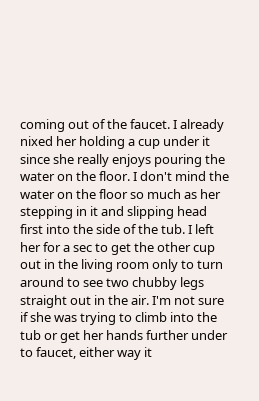coming out of the faucet. I already nixed her holding a cup under it since she really enjoys pouring the water on the floor. I don't mind the water on the floor so much as her stepping in it and slipping head first into the side of the tub. I left her for a sec to get the other cup out in the living room only to turn around to see two chubby legs straight out in the air. I'm not sure if she was trying to climb into the tub or get her hands further under to faucet, either way it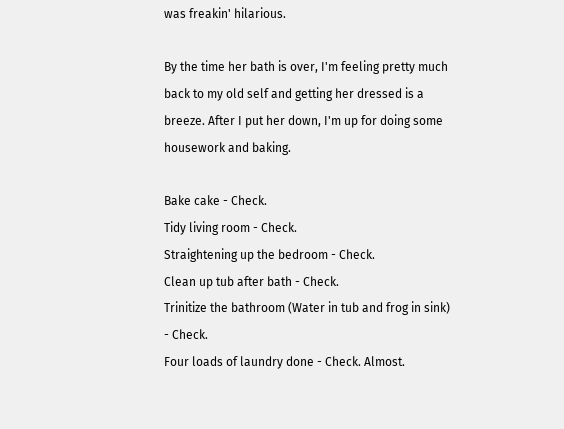was freakin' hilarious.

By the time her bath is over, I'm feeling pretty much back to my old self and getting her dressed is a breeze. After I put her down, I'm up for doing some housework and baking.

Bake cake - Check.
Tidy living room - Check.
Straightening up the bedroom - Check.
Clean up tub after bath - Check.
Trinitize the bathroom (Water in tub and frog in sink) - Check.
Four loads of laundry done - Check. Almost.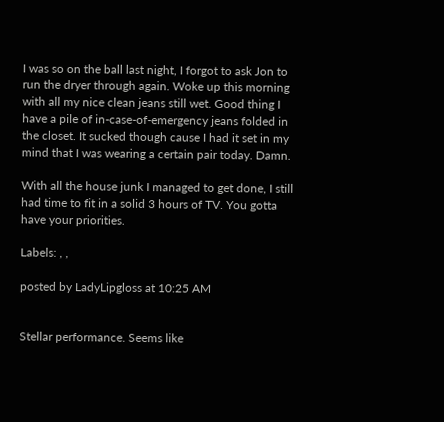I was so on the ball last night, I forgot to ask Jon to run the dryer through again. Woke up this morning with all my nice clean jeans still wet. Good thing I have a pile of in-case-of-emergency jeans folded in the closet. It sucked though cause I had it set in my mind that I was wearing a certain pair today. Damn.

With all the house junk I managed to get done, I still had time to fit in a solid 3 hours of TV. You gotta have your priorities.

Labels: , ,

posted by LadyLipgloss at 10:25 AM


Stellar performance. Seems like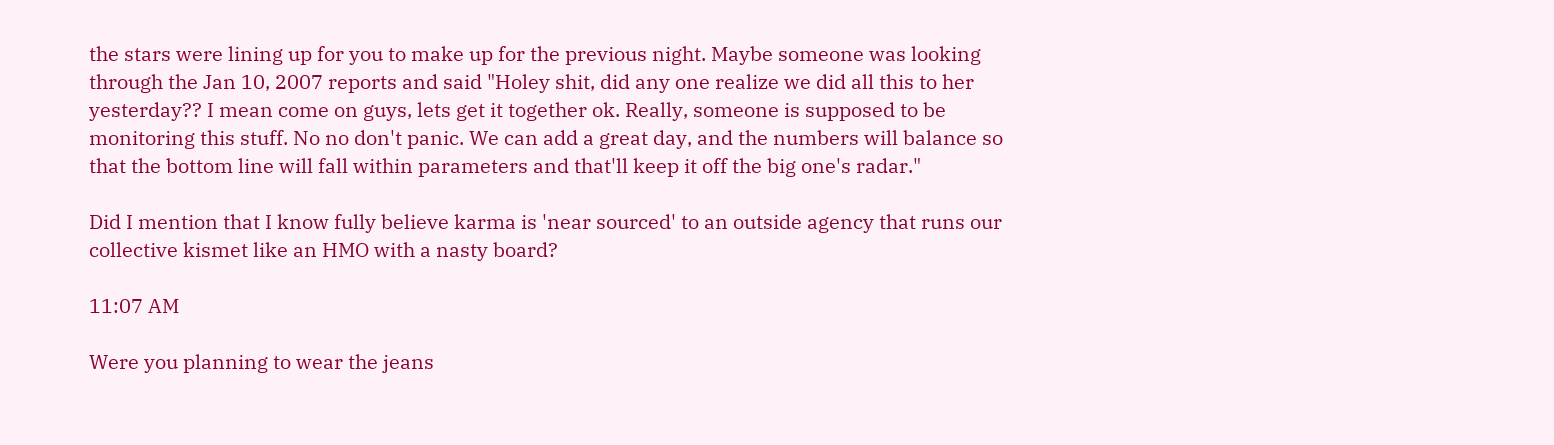the stars were lining up for you to make up for the previous night. Maybe someone was looking through the Jan 10, 2007 reports and said "Holey shit, did any one realize we did all this to her yesterday?? I mean come on guys, lets get it together ok. Really, someone is supposed to be monitoring this stuff. No no don't panic. We can add a great day, and the numbers will balance so that the bottom line will fall within parameters and that'll keep it off the big one's radar."

Did I mention that I know fully believe karma is 'near sourced' to an outside agency that runs our collective kismet like an HMO with a nasty board?

11:07 AM

Were you planning to wear the jeans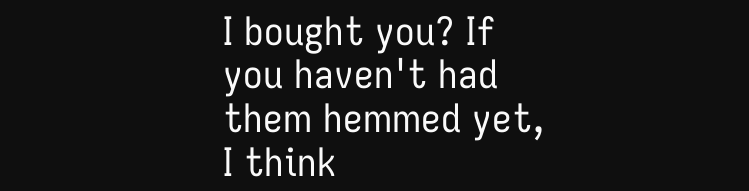I bought you? If you haven't had them hemmed yet, I think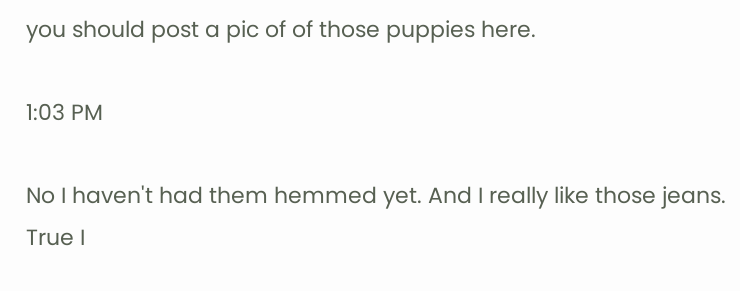you should post a pic of of those puppies here.

1:03 PM

No I haven't had them hemmed yet. And I really like those jeans. True I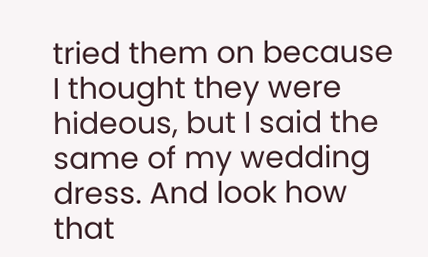tried them on because I thought they were hideous, but I said the same of my wedding dress. And look how that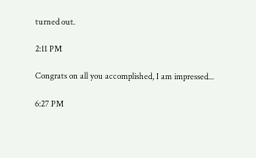turned out.

2:11 PM

Congrats on all you accomplished, I am impressed...

6:27 PM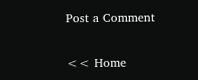Post a Comment

<< Home